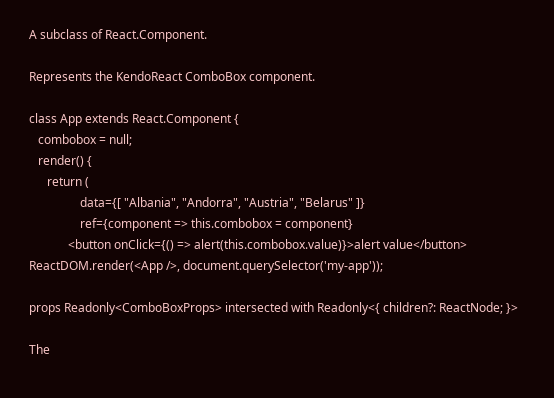A subclass of React.Component.

Represents the KendoReact ComboBox component.

class App extends React.Component {
   combobox = null;
   render() {
      return (
                 data={[ "Albania", "Andorra", "Austria", "Belarus" ]}
                 ref={component => this.combobox = component}
             <button onClick={() => alert(this.combobox.value)}>alert value</button>
ReactDOM.render(<App />, document.querySelector('my-app'));

props Readonly<ComboBoxProps> intersected with Readonly<{ children?: ReactNode; }>

The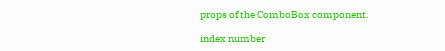props of the ComboBox component.

index number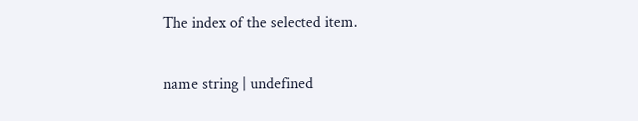The index of the selected item.

name string | undefined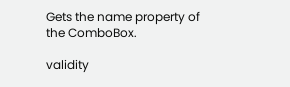Gets the name property of the ComboBox.

validity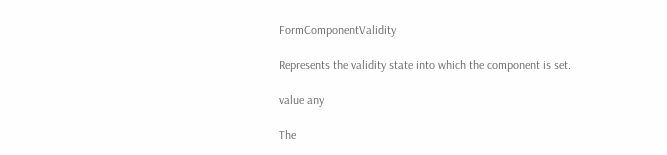FormComponentValidity

Represents the validity state into which the component is set.

value any

The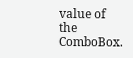value of the ComboBox.